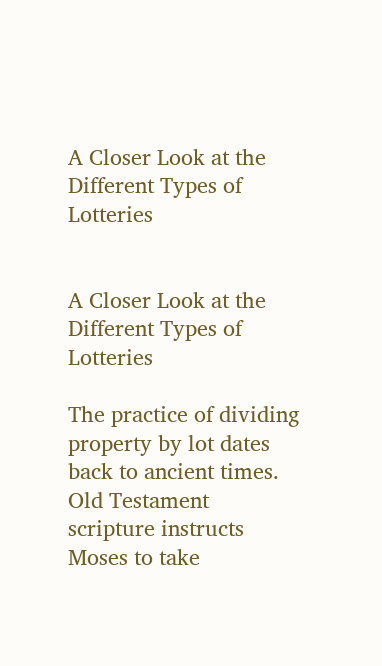A Closer Look at the Different Types of Lotteries


A Closer Look at the Different Types of Lotteries

The practice of dividing property by lot dates back to ancient times. Old Testament scripture instructs Moses to take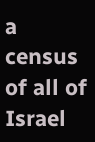a census of all of Israel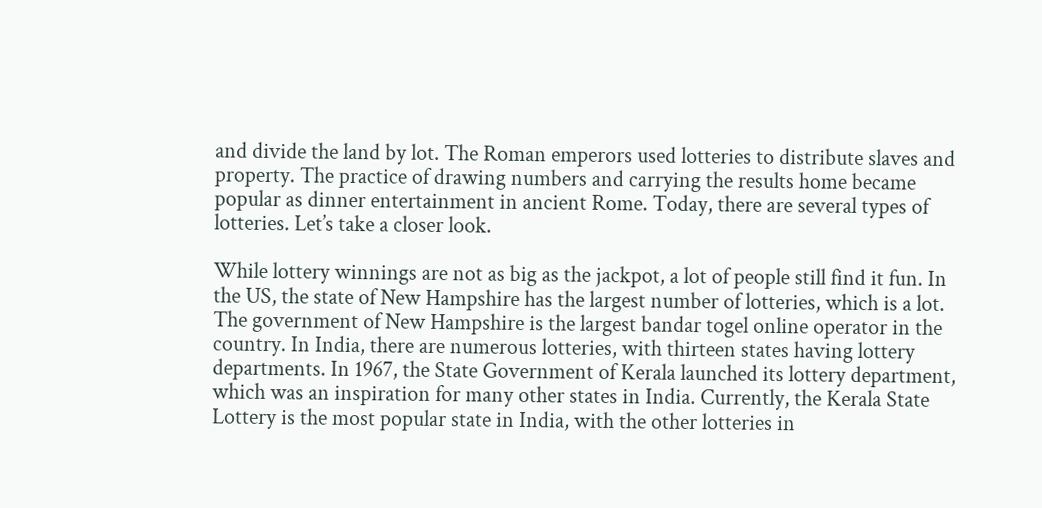and divide the land by lot. The Roman emperors used lotteries to distribute slaves and property. The practice of drawing numbers and carrying the results home became popular as dinner entertainment in ancient Rome. Today, there are several types of lotteries. Let’s take a closer look.

While lottery winnings are not as big as the jackpot, a lot of people still find it fun. In the US, the state of New Hampshire has the largest number of lotteries, which is a lot. The government of New Hampshire is the largest bandar togel online operator in the country. In India, there are numerous lotteries, with thirteen states having lottery departments. In 1967, the State Government of Kerala launched its lottery department, which was an inspiration for many other states in India. Currently, the Kerala State Lottery is the most popular state in India, with the other lotteries in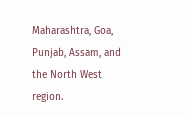Maharashtra, Goa, Punjab, Assam, and the North West region.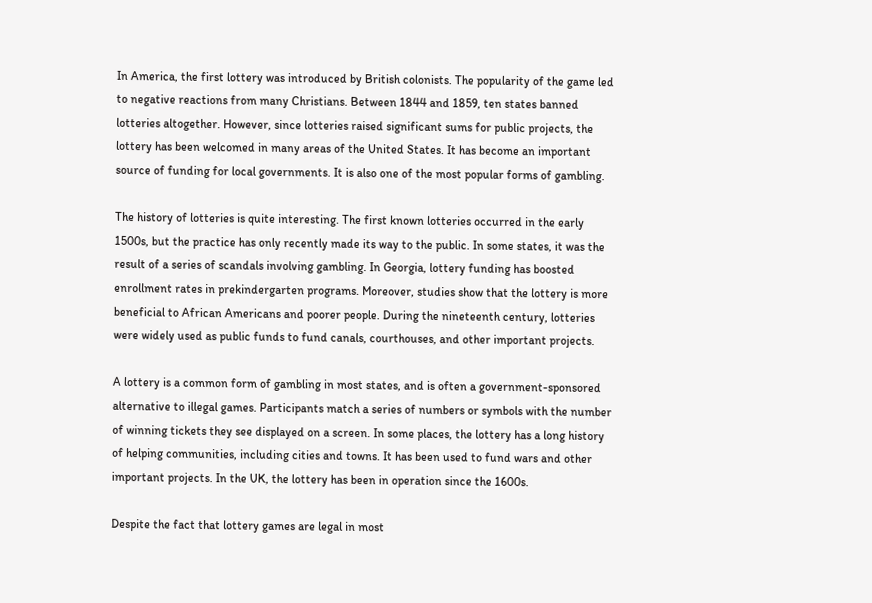In America, the first lottery was introduced by British colonists. The popularity of the game led to negative reactions from many Christians. Between 1844 and 1859, ten states banned lotteries altogether. However, since lotteries raised significant sums for public projects, the lottery has been welcomed in many areas of the United States. It has become an important source of funding for local governments. It is also one of the most popular forms of gambling.

The history of lotteries is quite interesting. The first known lotteries occurred in the early 1500s, but the practice has only recently made its way to the public. In some states, it was the result of a series of scandals involving gambling. In Georgia, lottery funding has boosted enrollment rates in prekindergarten programs. Moreover, studies show that the lottery is more beneficial to African Americans and poorer people. During the nineteenth century, lotteries were widely used as public funds to fund canals, courthouses, and other important projects.

A lottery is a common form of gambling in most states, and is often a government-sponsored alternative to illegal games. Participants match a series of numbers or symbols with the number of winning tickets they see displayed on a screen. In some places, the lottery has a long history of helping communities, including cities and towns. It has been used to fund wars and other important projects. In the UK, the lottery has been in operation since the 1600s.

Despite the fact that lottery games are legal in most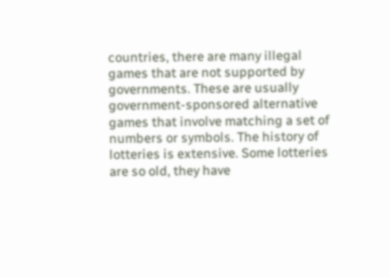countries, there are many illegal games that are not supported by governments. These are usually government-sponsored alternative games that involve matching a set of numbers or symbols. The history of lotteries is extensive. Some lotteries are so old, they have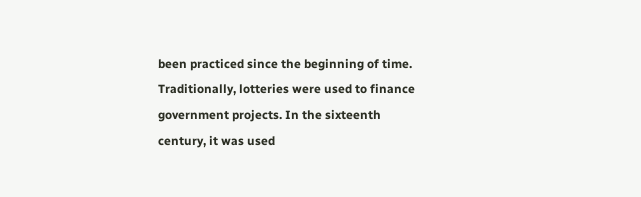been practiced since the beginning of time. Traditionally, lotteries were used to finance government projects. In the sixteenth century, it was used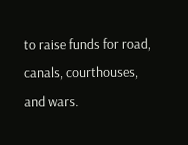to raise funds for road, canals, courthouses, and wars.